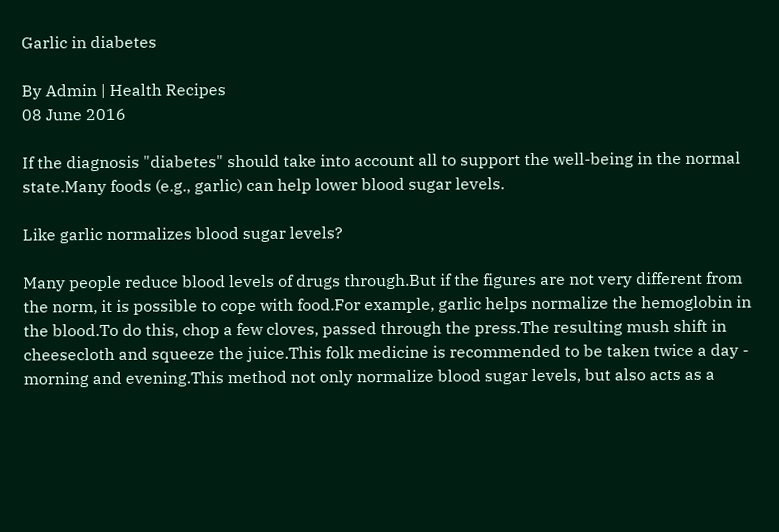Garlic in diabetes

By Admin | Health Recipes
08 June 2016

If the diagnosis "diabetes" should take into account all to support the well-being in the normal state.Many foods (e.g., garlic) can help lower blood sugar levels.

Like garlic normalizes blood sugar levels?

Many people reduce blood levels of drugs through.But if the figures are not very different from the norm, it is possible to cope with food.For example, garlic helps normalize the hemoglobin in the blood.To do this, chop a few cloves, passed through the press.The resulting mush shift in cheesecloth and squeeze the juice.This folk medicine is recommended to be taken twice a day - morning and evening.This method not only normalize blood sugar levels, but also acts as a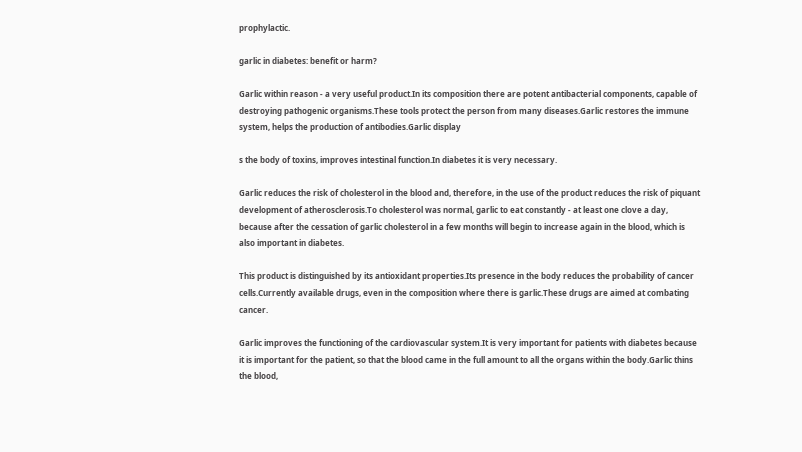prophylactic.

garlic in diabetes: benefit or harm?

Garlic within reason - a very useful product.In its composition there are potent antibacterial components, capable of destroying pathogenic organisms.These tools protect the person from many diseases.Garlic restores the immune system, helps the production of antibodies.Garlic display

s the body of toxins, improves intestinal function.In diabetes it is very necessary.

Garlic reduces the risk of cholesterol in the blood and, therefore, in the use of the product reduces the risk of piquant development of atherosclerosis.To cholesterol was normal, garlic to eat constantly - at least one clove a day, because after the cessation of garlic cholesterol in a few months will begin to increase again in the blood, which is also important in diabetes.

This product is distinguished by its antioxidant properties.Its presence in the body reduces the probability of cancer cells.Currently available drugs, even in the composition where there is garlic.These drugs are aimed at combating cancer.

Garlic improves the functioning of the cardiovascular system.It is very important for patients with diabetes because it is important for the patient, so that the blood came in the full amount to all the organs within the body.Garlic thins the blood,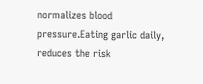normalizes blood pressure.Eating garlic daily, reduces the risk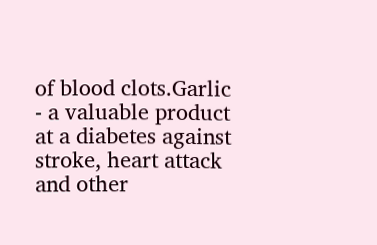of blood clots.Garlic - a valuable product at a diabetes against stroke, heart attack and other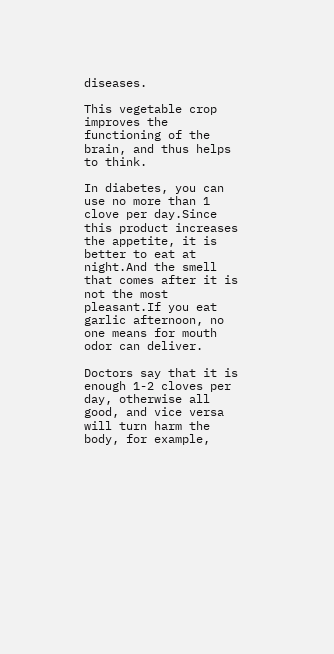diseases.

This vegetable crop improves the functioning of the brain, and thus helps to think.

In diabetes, you can use no more than 1 clove per day.Since this product increases the appetite, it is better to eat at night.And the smell that comes after it is not the most pleasant.If you eat garlic afternoon, no one means for mouth odor can deliver.

Doctors say that it is enough 1-2 cloves per day, otherwise all good, and vice versa will turn harm the body, for example,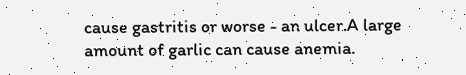cause gastritis or worse - an ulcer.A large amount of garlic can cause anemia.